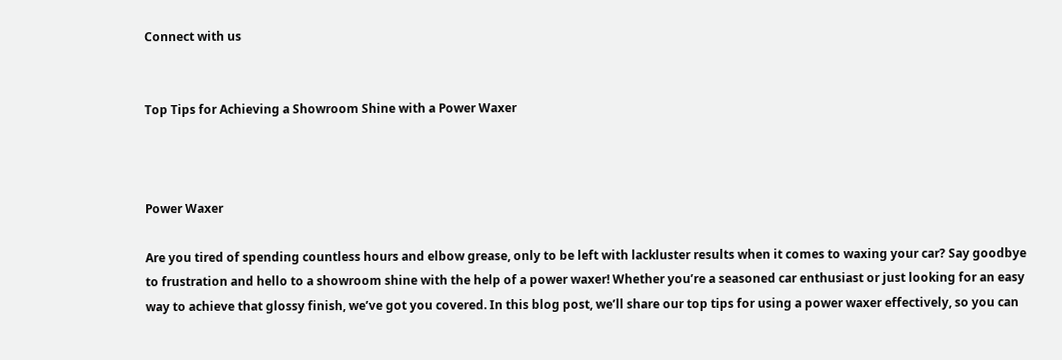Connect with us


Top Tips for Achieving a Showroom Shine with a Power Waxer



Power Waxer

Are you tired of spending countless hours and elbow grease, only to be left with lackluster results when it comes to waxing your car? Say goodbye to frustration and hello to a showroom shine with the help of a power waxer! Whether you’re a seasoned car enthusiast or just looking for an easy way to achieve that glossy finish, we’ve got you covered. In this blog post, we’ll share our top tips for using a power waxer effectively, so you can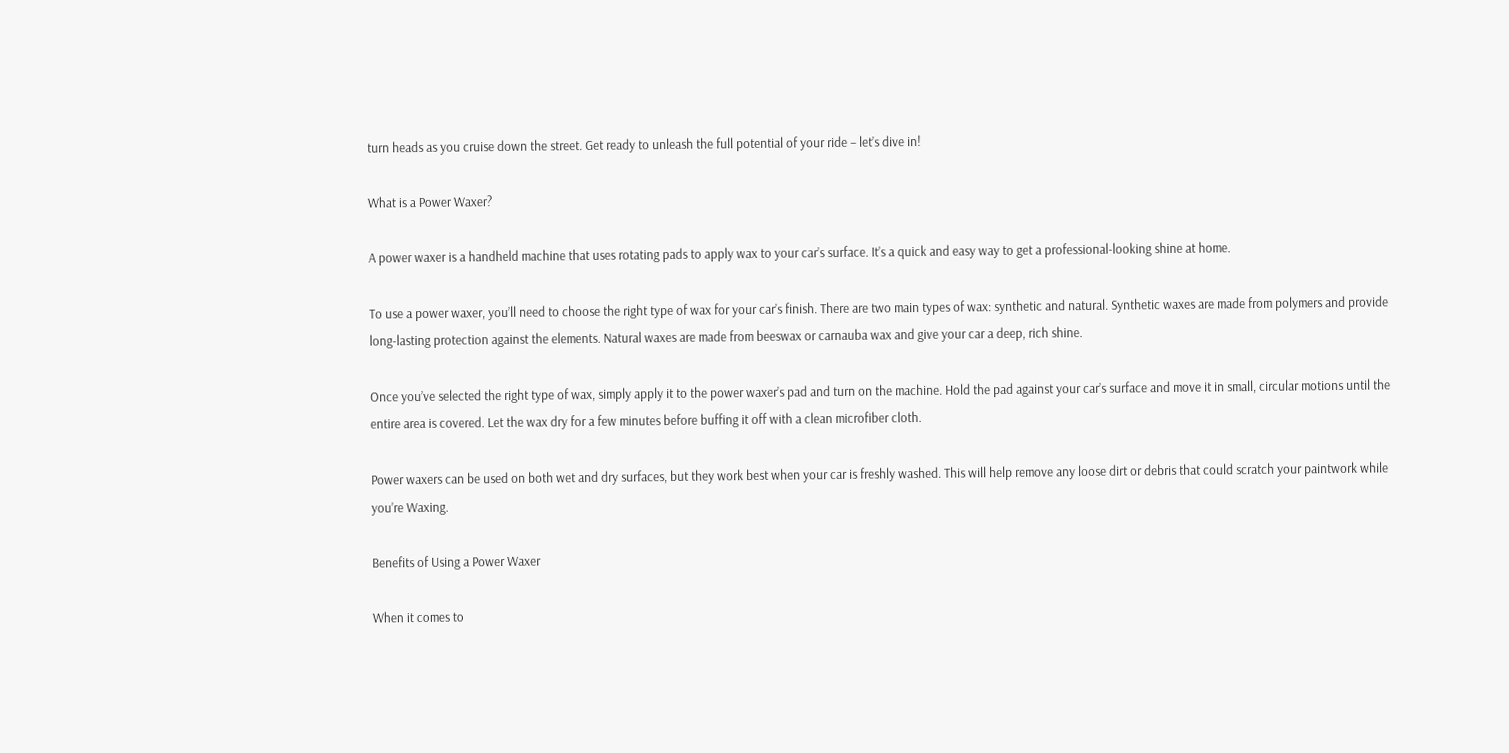turn heads as you cruise down the street. Get ready to unleash the full potential of your ride – let’s dive in!

What is a Power Waxer?

A power waxer is a handheld machine that uses rotating pads to apply wax to your car’s surface. It’s a quick and easy way to get a professional-looking shine at home.

To use a power waxer, you’ll need to choose the right type of wax for your car’s finish. There are two main types of wax: synthetic and natural. Synthetic waxes are made from polymers and provide long-lasting protection against the elements. Natural waxes are made from beeswax or carnauba wax and give your car a deep, rich shine.

Once you’ve selected the right type of wax, simply apply it to the power waxer’s pad and turn on the machine. Hold the pad against your car’s surface and move it in small, circular motions until the entire area is covered. Let the wax dry for a few minutes before buffing it off with a clean microfiber cloth.

Power waxers can be used on both wet and dry surfaces, but they work best when your car is freshly washed. This will help remove any loose dirt or debris that could scratch your paintwork while you’re Waxing.

Benefits of Using a Power Waxer

When it comes to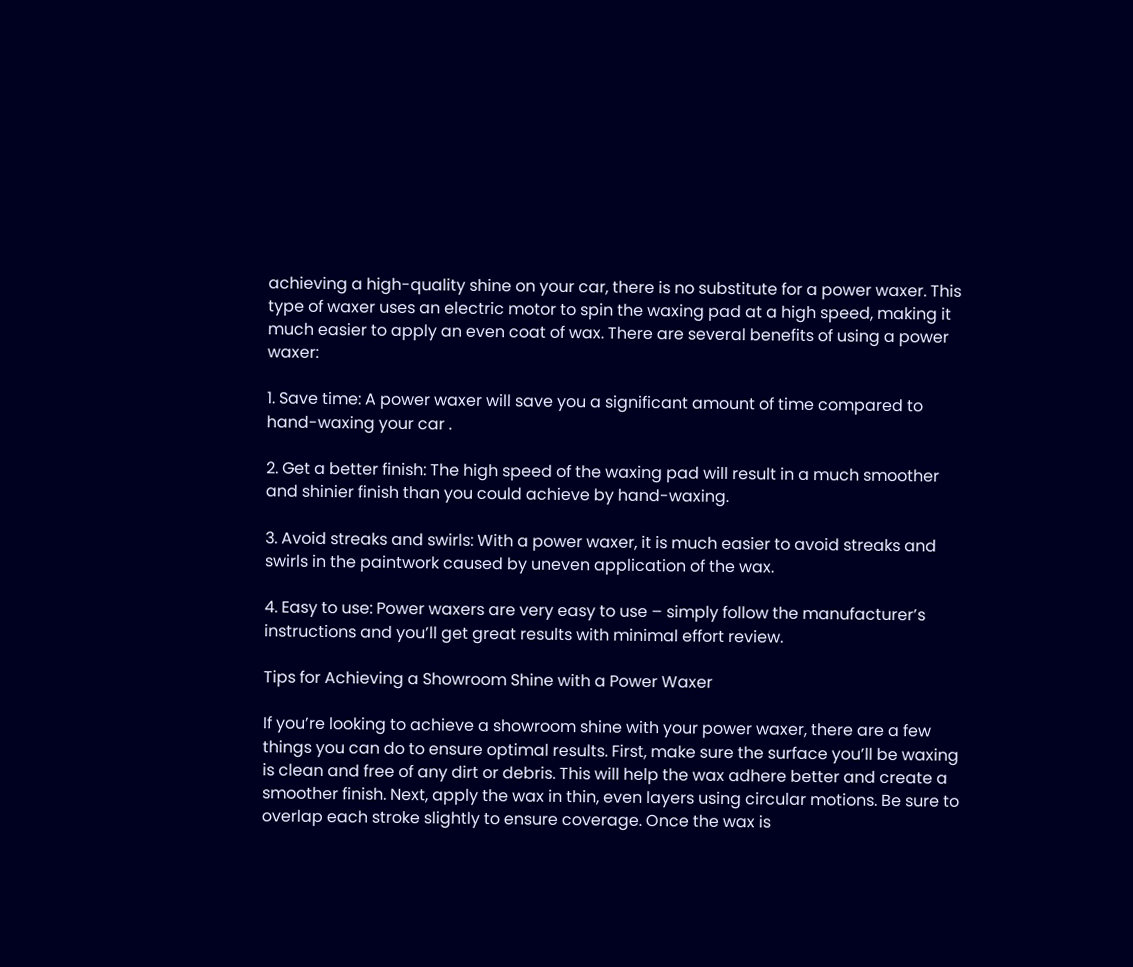achieving a high-quality shine on your car, there is no substitute for a power waxer. This type of waxer uses an electric motor to spin the waxing pad at a high speed, making it much easier to apply an even coat of wax. There are several benefits of using a power waxer:

1. Save time: A power waxer will save you a significant amount of time compared to hand-waxing your car .

2. Get a better finish: The high speed of the waxing pad will result in a much smoother and shinier finish than you could achieve by hand-waxing.

3. Avoid streaks and swirls: With a power waxer, it is much easier to avoid streaks and swirls in the paintwork caused by uneven application of the wax.

4. Easy to use: Power waxers are very easy to use – simply follow the manufacturer’s instructions and you’ll get great results with minimal effort review.

Tips for Achieving a Showroom Shine with a Power Waxer

If you’re looking to achieve a showroom shine with your power waxer, there are a few things you can do to ensure optimal results. First, make sure the surface you’ll be waxing is clean and free of any dirt or debris. This will help the wax adhere better and create a smoother finish. Next, apply the wax in thin, even layers using circular motions. Be sure to overlap each stroke slightly to ensure coverage. Once the wax is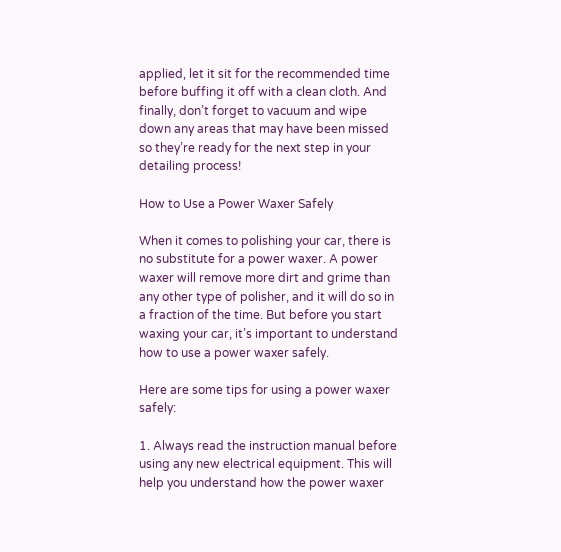applied, let it sit for the recommended time before buffing it off with a clean cloth. And finally, don’t forget to vacuum and wipe down any areas that may have been missed so they’re ready for the next step in your detailing process!

How to Use a Power Waxer Safely

When it comes to polishing your car, there is no substitute for a power waxer. A power waxer will remove more dirt and grime than any other type of polisher, and it will do so in a fraction of the time. But before you start waxing your car, it’s important to understand how to use a power waxer safely.

Here are some tips for using a power waxer safely:

1. Always read the instruction manual before using any new electrical equipment. This will help you understand how the power waxer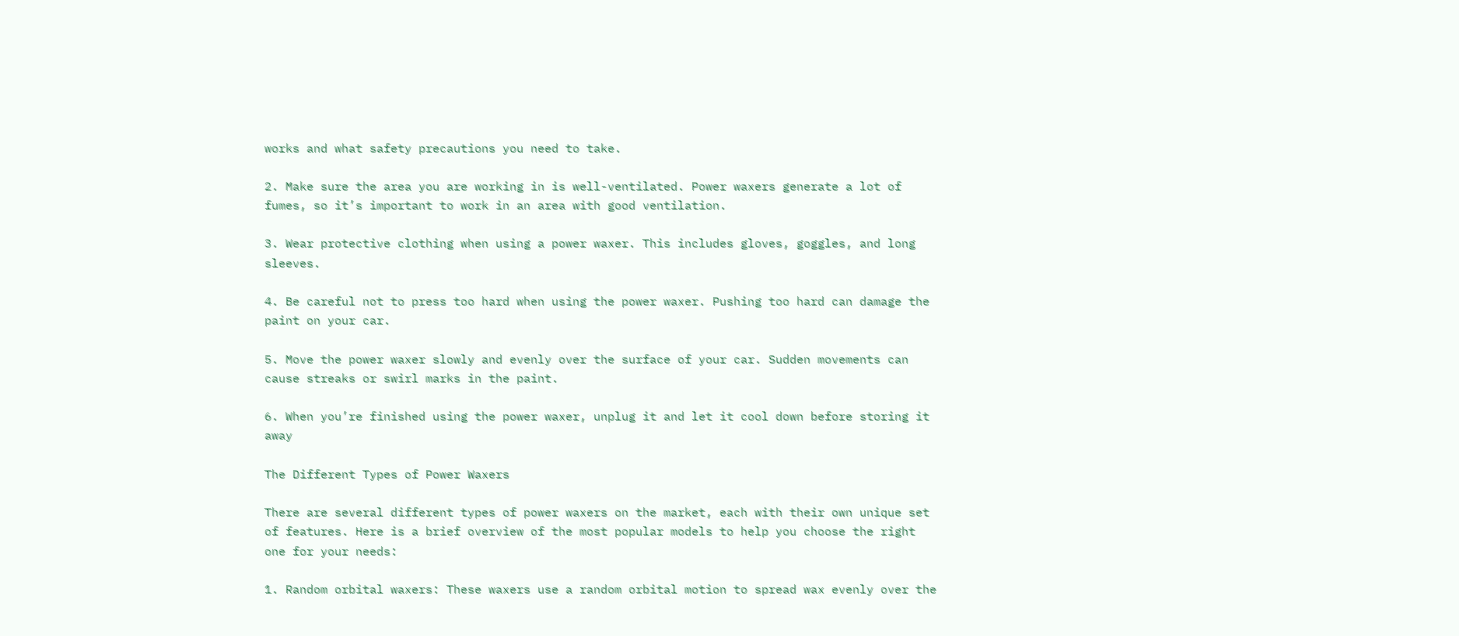works and what safety precautions you need to take.

2. Make sure the area you are working in is well-ventilated. Power waxers generate a lot of fumes, so it’s important to work in an area with good ventilation.

3. Wear protective clothing when using a power waxer. This includes gloves, goggles, and long sleeves.

4. Be careful not to press too hard when using the power waxer. Pushing too hard can damage the paint on your car.

5. Move the power waxer slowly and evenly over the surface of your car. Sudden movements can cause streaks or swirl marks in the paint.

6. When you’re finished using the power waxer, unplug it and let it cool down before storing it away

The Different Types of Power Waxers

There are several different types of power waxers on the market, each with their own unique set of features. Here is a brief overview of the most popular models to help you choose the right one for your needs:

1. Random orbital waxers: These waxers use a random orbital motion to spread wax evenly over the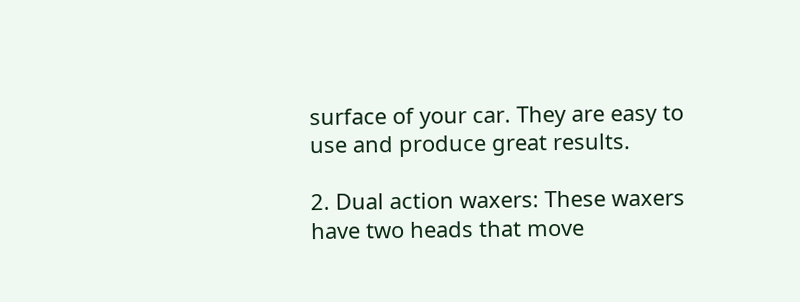surface of your car. They are easy to use and produce great results.

2. Dual action waxers: These waxers have two heads that move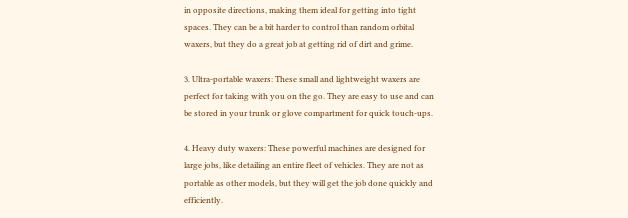in opposite directions, making them ideal for getting into tight spaces. They can be a bit harder to control than random orbital waxers, but they do a great job at getting rid of dirt and grime.

3. Ultra-portable waxers: These small and lightweight waxers are perfect for taking with you on the go. They are easy to use and can be stored in your trunk or glove compartment for quick touch-ups.

4. Heavy duty waxers: These powerful machines are designed for large jobs, like detailing an entire fleet of vehicles. They are not as portable as other models, but they will get the job done quickly and efficiently.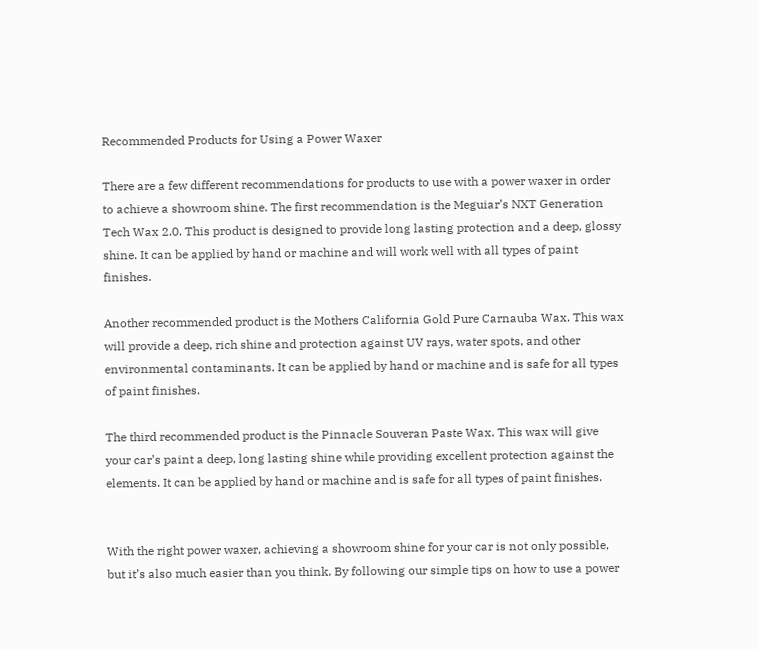Recommended Products for Using a Power Waxer

There are a few different recommendations for products to use with a power waxer in order to achieve a showroom shine. The first recommendation is the Meguiar’s NXT Generation Tech Wax 2.0. This product is designed to provide long lasting protection and a deep, glossy shine. It can be applied by hand or machine and will work well with all types of paint finishes.

Another recommended product is the Mothers California Gold Pure Carnauba Wax. This wax will provide a deep, rich shine and protection against UV rays, water spots, and other environmental contaminants. It can be applied by hand or machine and is safe for all types of paint finishes.

The third recommended product is the Pinnacle Souveran Paste Wax. This wax will give your car’s paint a deep, long lasting shine while providing excellent protection against the elements. It can be applied by hand or machine and is safe for all types of paint finishes.


With the right power waxer, achieving a showroom shine for your car is not only possible, but it’s also much easier than you think. By following our simple tips on how to use a power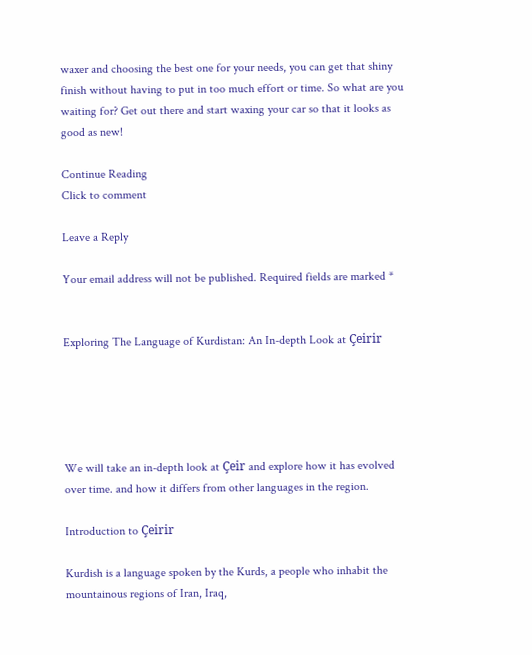waxer and choosing the best one for your needs, you can get that shiny finish without having to put in too much effort or time. So what are you waiting for? Get out there and start waxing your car so that it looks as good as new!

Continue Reading
Click to comment

Leave a Reply

Your email address will not be published. Required fields are marked *


Exploring The Language of Kurdistan: An In-depth Look at Çeirir





We will take an in-depth look at Çeir and explore how it has evolved over time. and how it differs from other languages in the region.

Introduction to Çeirir

Kurdish is a language spoken by the Kurds, a people who inhabit the mountainous regions of Iran, Iraq,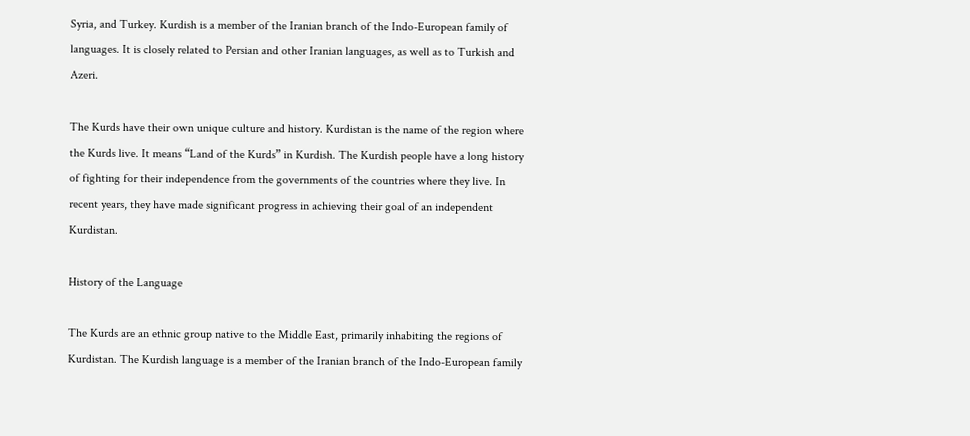Syria, and Turkey. Kurdish is a member of the Iranian branch of the Indo-European family of languages. It is closely related to Persian and other Iranian languages, as well as to Turkish and Azeri.

The Kurds have their own unique culture and history. Kurdistan is the name of the region where the Kurds live. It means “Land of the Kurds” in Kurdish. The Kurdish people have a long history of fighting for their independence from the governments of the countries where they live. In recent years, they have made significant progress in achieving their goal of an independent Kurdistan.

History of the Language

The Kurds are an ethnic group native to the Middle East, primarily inhabiting the regions of Kurdistan. The Kurdish language is a member of the Iranian branch of the Indo-European family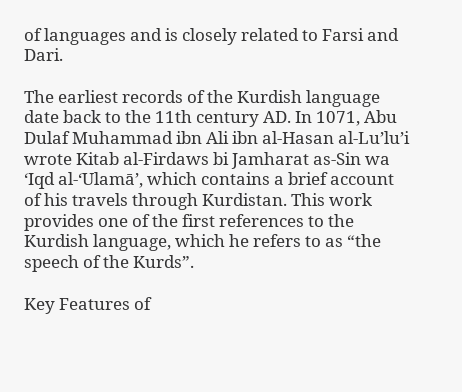of languages and is closely related to Farsi and Dari.

The earliest records of the Kurdish language date back to the 11th century AD. In 1071, Abu Dulaf Muhammad ibn Ali ibn al-Hasan al-Lu’lu’i wrote Kitab al-Firdaws bi Jamharat as-Sin wa ‘Iqd al-‘Ulamā’, which contains a brief account of his travels through Kurdistan. This work provides one of the first references to the Kurdish language, which he refers to as “the speech of the Kurds”.

Key Features of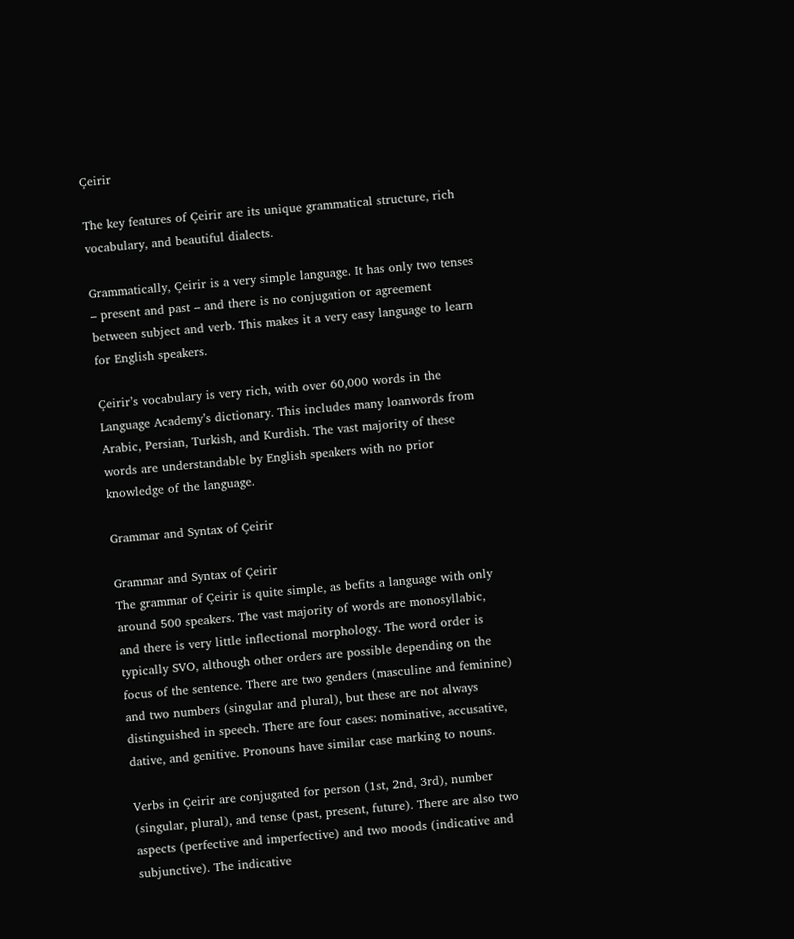Çeirir

The key features of Çeirir are its unique grammatical structure, rich vocabulary, and beautiful dialects.

Grammatically, Çeirir is a very simple language. It has only two tenses – present and past – and there is no conjugation or agreement between subject and verb. This makes it a very easy language to learn for English speakers.

Çeirir’s vocabulary is very rich, with over 60,000 words in the Language Academy’s dictionary. This includes many loanwords from Arabic, Persian, Turkish, and Kurdish. The vast majority of these words are understandable by English speakers with no prior knowledge of the language.

Grammar and Syntax of Çeirir

Grammar and Syntax of Çeirir
The grammar of Çeirir is quite simple, as befits a language with only around 500 speakers. The vast majority of words are monosyllabic, and there is very little inflectional morphology. The word order is typically SVO, although other orders are possible depending on the focus of the sentence. There are two genders (masculine and feminine) and two numbers (singular and plural), but these are not always distinguished in speech. There are four cases: nominative, accusative, dative, and genitive. Pronouns have similar case marking to nouns.

Verbs in Çeirir are conjugated for person (1st, 2nd, 3rd), number (singular, plural), and tense (past, present, future). There are also two aspects (perfective and imperfective) and two moods (indicative and subjunctive). The indicative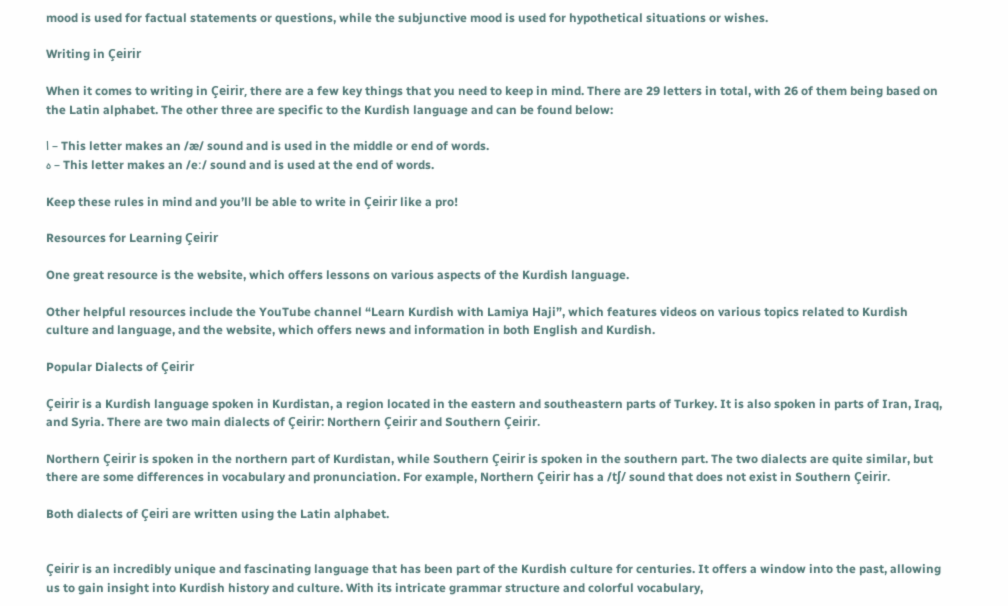mood is used for factual statements or questions, while the subjunctive mood is used for hypothetical situations or wishes.

Writing in Çeirir

When it comes to writing in Çeirir, there are a few key things that you need to keep in mind. There are 29 letters in total, with 26 of them being based on the Latin alphabet. The other three are specific to the Kurdish language and can be found below:

ا – This letter makes an /æ/ sound and is used in the middle or end of words.
ە – This letter makes an /eː/ sound and is used at the end of words.

Keep these rules in mind and you’ll be able to write in Çeirir like a pro!

Resources for Learning Çeirir

One great resource is the website, which offers lessons on various aspects of the Kurdish language.

Other helpful resources include the YouTube channel “Learn Kurdish with Lamiya Haji”, which features videos on various topics related to Kurdish culture and language, and the website, which offers news and information in both English and Kurdish.

Popular Dialects of Çeirir

Çeirir is a Kurdish language spoken in Kurdistan, a region located in the eastern and southeastern parts of Turkey. It is also spoken in parts of Iran, Iraq, and Syria. There are two main dialects of Çeirir: Northern Çeirir and Southern Çeirir.

Northern Çeirir is spoken in the northern part of Kurdistan, while Southern Çeirir is spoken in the southern part. The two dialects are quite similar, but there are some differences in vocabulary and pronunciation. For example, Northern Çeirir has a /tʃ/ sound that does not exist in Southern Çeirir.

Both dialects of Çeiri are written using the Latin alphabet.


Çeirir is an incredibly unique and fascinating language that has been part of the Kurdish culture for centuries. It offers a window into the past, allowing us to gain insight into Kurdish history and culture. With its intricate grammar structure and colorful vocabulary,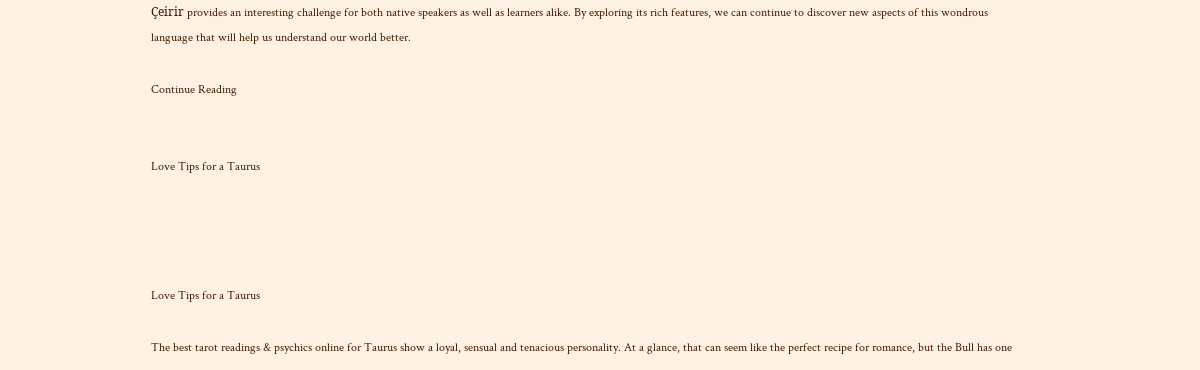Çeirir provides an interesting challenge for both native speakers as well as learners alike. By exploring its rich features, we can continue to discover new aspects of this wondrous language that will help us understand our world better.

Continue Reading


Love Tips for a Taurus




Love Tips for a Taurus

The best tarot readings & psychics online for Taurus show a loyal, sensual and tenacious personality. At a glance, that can seem like the perfect recipe for romance, but the Bull has one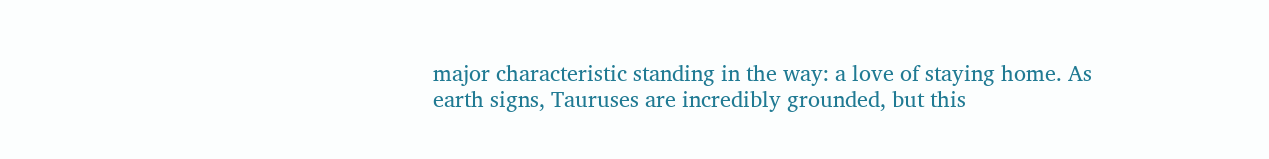major characteristic standing in the way: a love of staying home. As earth signs, Tauruses are incredibly grounded, but this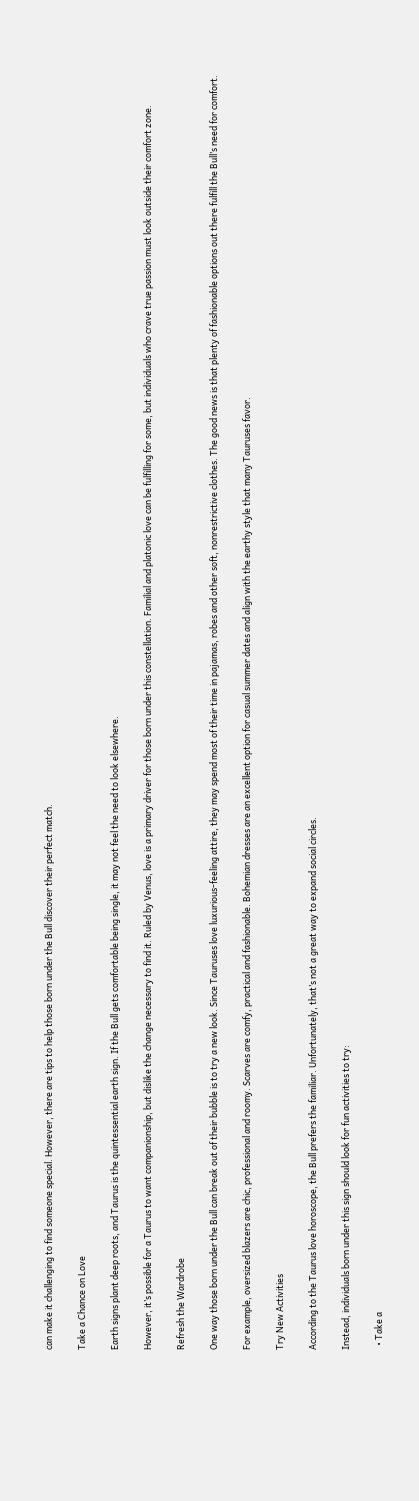can make it challenging to find someone special. However, there are tips to help those born under the Bull discover their perfect match.

Take a Chance on Love

Earth signs plant deep roots, and Taurus is the quintessential earth sign. If the Bull gets comfortable being single, it may not feel the need to look elsewhere.

However, it’s possible for a Taurus to want companionship, but dislike the change necessary to find it. Ruled by Venus, love is a primary driver for those born under this constellation. Familial and platonic love can be fulfilling for some, but individuals who crave true passion must look outside their comfort zone.

Refresh the Wardrobe

One way those born under the Bull can break out of their bubble is to try a new look. Since Tauruses love luxurious-feeling attire, they may spend most of their time in pajamas, robes and other soft, nonrestrictive clothes. The good news is that plenty of fashionable options out there fulfill the Bull’s need for comfort.

For example, oversized blazers are chic, professional and roomy. Scarves are comfy, practical and fashionable. Bohemian dresses are an excellent option for casual summer dates and align with the earthy style that many Tauruses favor.

Try New Activities

According to the Taurus love horoscope, the Bull prefers the familiar. Unfortunately, that’s not a great way to expand social circles.

Instead, individuals born under this sign should look for fun activities to try:

  • Take a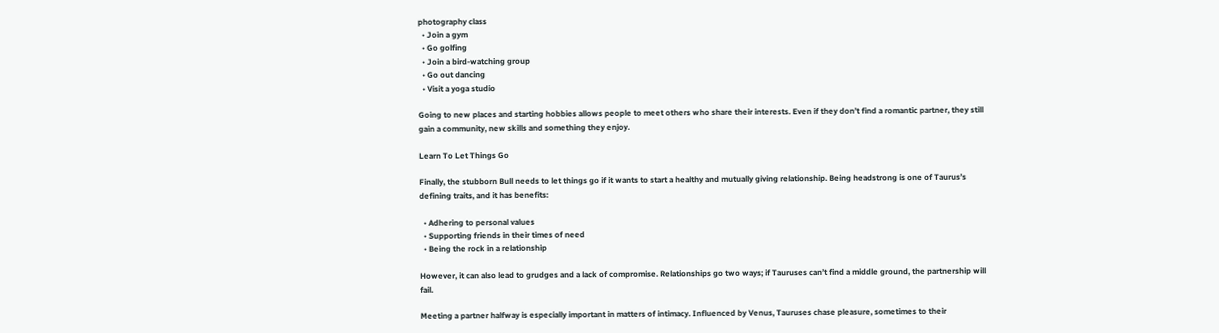photography class
  • Join a gym
  • Go golfing
  • Join a bird-watching group
  • Go out dancing
  • Visit a yoga studio

Going to new places and starting hobbies allows people to meet others who share their interests. Even if they don’t find a romantic partner, they still gain a community, new skills and something they enjoy.

Learn To Let Things Go

Finally, the stubborn Bull needs to let things go if it wants to start a healthy and mutually giving relationship. Being headstrong is one of Taurus’s defining traits, and it has benefits:

  • Adhering to personal values
  • Supporting friends in their times of need
  • Being the rock in a relationship

However, it can also lead to grudges and a lack of compromise. Relationships go two ways; if Tauruses can’t find a middle ground, the partnership will fail.

Meeting a partner halfway is especially important in matters of intimacy. Influenced by Venus, Tauruses chase pleasure, sometimes to their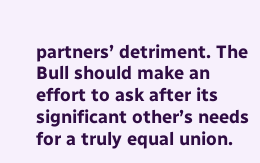partners’ detriment. The Bull should make an effort to ask after its significant other’s needs for a truly equal union.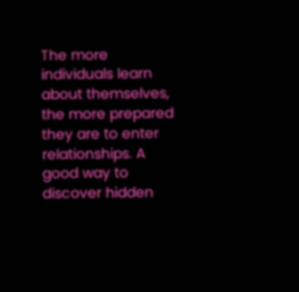The more individuals learn about themselves, the more prepared they are to enter relationships. A good way to discover hidden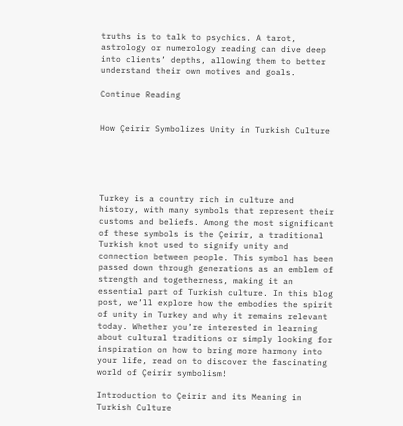truths is to talk to psychics. A tarot, astrology or numerology reading can dive deep into clients’ depths, allowing them to better understand their own motives and goals.

Continue Reading


How Çeirir Symbolizes Unity in Turkish Culture





Turkey is a country rich in culture and history, with many symbols that represent their customs and beliefs. Among the most significant of these symbols is the Çeirir, a traditional Turkish knot used to signify unity and connection between people. This symbol has been passed down through generations as an emblem of strength and togetherness, making it an essential part of Turkish culture. In this blog post, we’ll explore how the embodies the spirit of unity in Turkey and why it remains relevant today. Whether you’re interested in learning about cultural traditions or simply looking for inspiration on how to bring more harmony into your life, read on to discover the fascinating world of Çeirir symbolism!

Introduction to Çeirir and its Meaning in Turkish Culture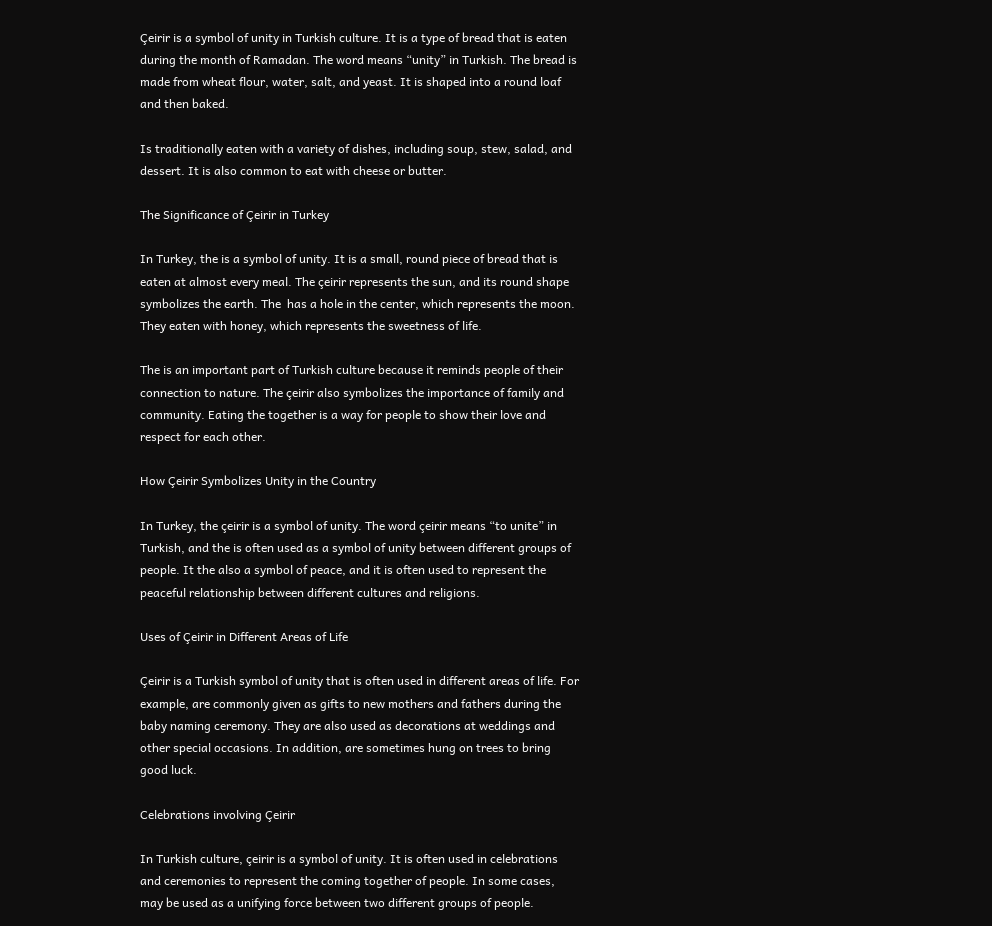Çeirir is a symbol of unity in Turkish culture. It is a type of bread that is eaten during the month of Ramadan. The word means “unity” in Turkish. The bread is made from wheat flour, water, salt, and yeast. It is shaped into a round loaf and then baked.

Is traditionally eaten with a variety of dishes, including soup, stew, salad, and dessert. It is also common to eat with cheese or butter.

The Significance of Çeirir in Turkey

In Turkey, the is a symbol of unity. It is a small, round piece of bread that is eaten at almost every meal. The çeirir represents the sun, and its round shape symbolizes the earth. The  has a hole in the center, which represents the moon. They eaten with honey, which represents the sweetness of life.

The is an important part of Turkish culture because it reminds people of their connection to nature. The çeirir also symbolizes the importance of family and community. Eating the together is a way for people to show their love and respect for each other.

How Çeirir Symbolizes Unity in the Country

In Turkey, the çeirir is a symbol of unity. The word çeirir means “to unite” in Turkish, and the is often used as a symbol of unity between different groups of people. It the also a symbol of peace, and it is often used to represent the peaceful relationship between different cultures and religions.

Uses of Çeirir in Different Areas of Life

Çeirir is a Turkish symbol of unity that is often used in different areas of life. For example, are commonly given as gifts to new mothers and fathers during the baby naming ceremony. They are also used as decorations at weddings and other special occasions. In addition, are sometimes hung on trees to bring good luck.

Celebrations involving Çeirir

In Turkish culture, çeirir is a symbol of unity. It is often used in celebrations and ceremonies to represent the coming together of people. In some cases, may be used as a unifying force between two different groups of people.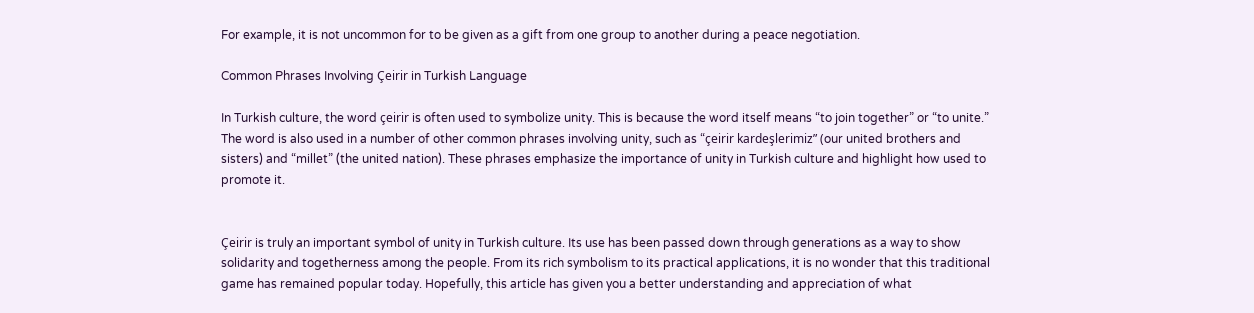For example, it is not uncommon for to be given as a gift from one group to another during a peace negotiation.

Common Phrases Involving Çeirir in Turkish Language

In Turkish culture, the word çeirir is often used to symbolize unity. This is because the word itself means “to join together” or “to unite.” The word is also used in a number of other common phrases involving unity, such as “çeirir kardeşlerimiz” (our united brothers and sisters) and “millet” (the united nation). These phrases emphasize the importance of unity in Turkish culture and highlight how used to promote it.


Çeirir is truly an important symbol of unity in Turkish culture. Its use has been passed down through generations as a way to show solidarity and togetherness among the people. From its rich symbolism to its practical applications, it is no wonder that this traditional game has remained popular today. Hopefully, this article has given you a better understanding and appreciation of what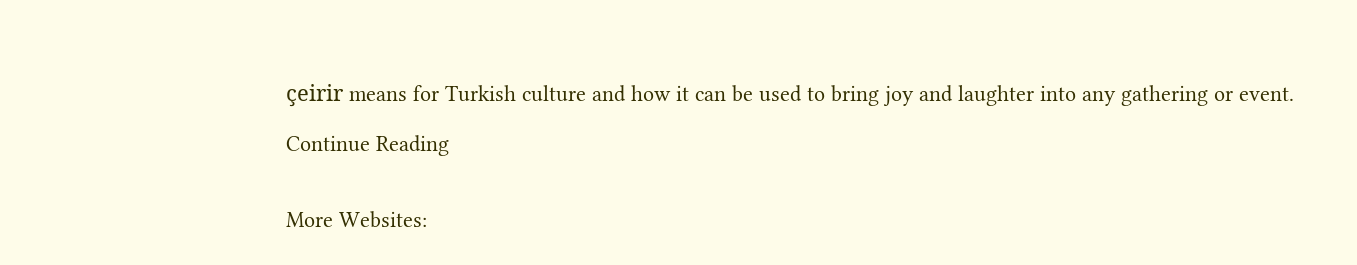çeirir means for Turkish culture and how it can be used to bring joy and laughter into any gathering or event.

Continue Reading


More Websites: